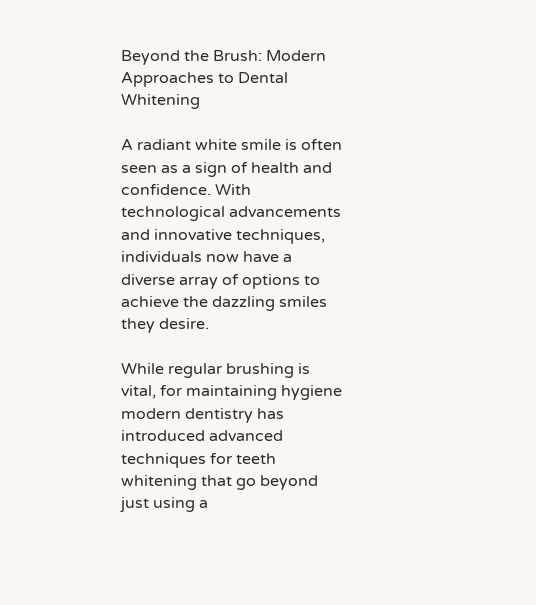Beyond the Brush: Modern Approaches to Dental Whitening

A radiant white smile is often seen as a sign of health and confidence. With technological advancements and innovative techniques, individuals now have a diverse array of options to achieve the dazzling smiles they desire.

While regular brushing is vital, for maintaining hygiene modern dentistry has introduced advanced techniques for teeth whitening that go beyond just using a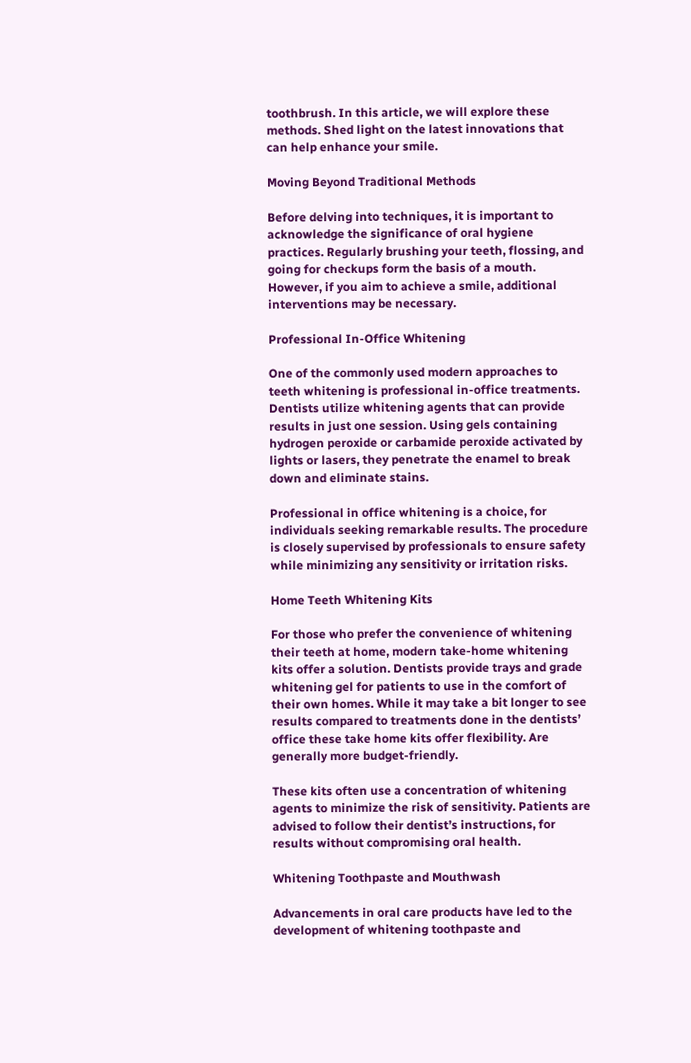toothbrush. In this article, we will explore these methods. Shed light on the latest innovations that can help enhance your smile.

Moving Beyond Traditional Methods

Before delving into techniques, it is important to acknowledge the significance of oral hygiene practices. Regularly brushing your teeth, flossing, and going for checkups form the basis of a mouth. However, if you aim to achieve a smile, additional interventions may be necessary.

Professional In-Office Whitening

One of the commonly used modern approaches to teeth whitening is professional in-office treatments. Dentists utilize whitening agents that can provide results in just one session. Using gels containing hydrogen peroxide or carbamide peroxide activated by lights or lasers, they penetrate the enamel to break down and eliminate stains.

Professional in office whitening is a choice, for individuals seeking remarkable results. The procedure is closely supervised by professionals to ensure safety while minimizing any sensitivity or irritation risks.

Home Teeth Whitening Kits

For those who prefer the convenience of whitening their teeth at home, modern take-home whitening kits offer a solution. Dentists provide trays and grade whitening gel for patients to use in the comfort of their own homes. While it may take a bit longer to see results compared to treatments done in the dentists’ office these take home kits offer flexibility. Are generally more budget-friendly.

These kits often use a concentration of whitening agents to minimize the risk of sensitivity. Patients are advised to follow their dentist’s instructions, for results without compromising oral health.

Whitening Toothpaste and Mouthwash

Advancements in oral care products have led to the development of whitening toothpaste and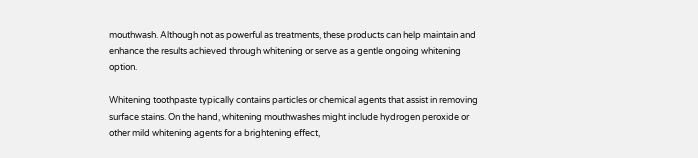mouthwash. Although not as powerful as treatments, these products can help maintain and enhance the results achieved through whitening or serve as a gentle ongoing whitening option.

Whitening toothpaste typically contains particles or chemical agents that assist in removing surface stains. On the hand, whitening mouthwashes might include hydrogen peroxide or other mild whitening agents for a brightening effect,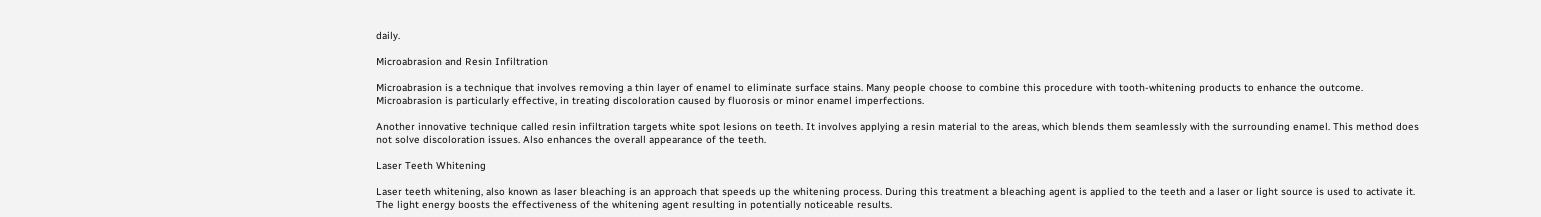daily.

Microabrasion and Resin Infiltration

Microabrasion is a technique that involves removing a thin layer of enamel to eliminate surface stains. Many people choose to combine this procedure with tooth-whitening products to enhance the outcome. Microabrasion is particularly effective, in treating discoloration caused by fluorosis or minor enamel imperfections.

Another innovative technique called resin infiltration targets white spot lesions on teeth. It involves applying a resin material to the areas, which blends them seamlessly with the surrounding enamel. This method does not solve discoloration issues. Also enhances the overall appearance of the teeth.

Laser Teeth Whitening

Laser teeth whitening, also known as laser bleaching is an approach that speeds up the whitening process. During this treatment a bleaching agent is applied to the teeth and a laser or light source is used to activate it. The light energy boosts the effectiveness of the whitening agent resulting in potentially noticeable results.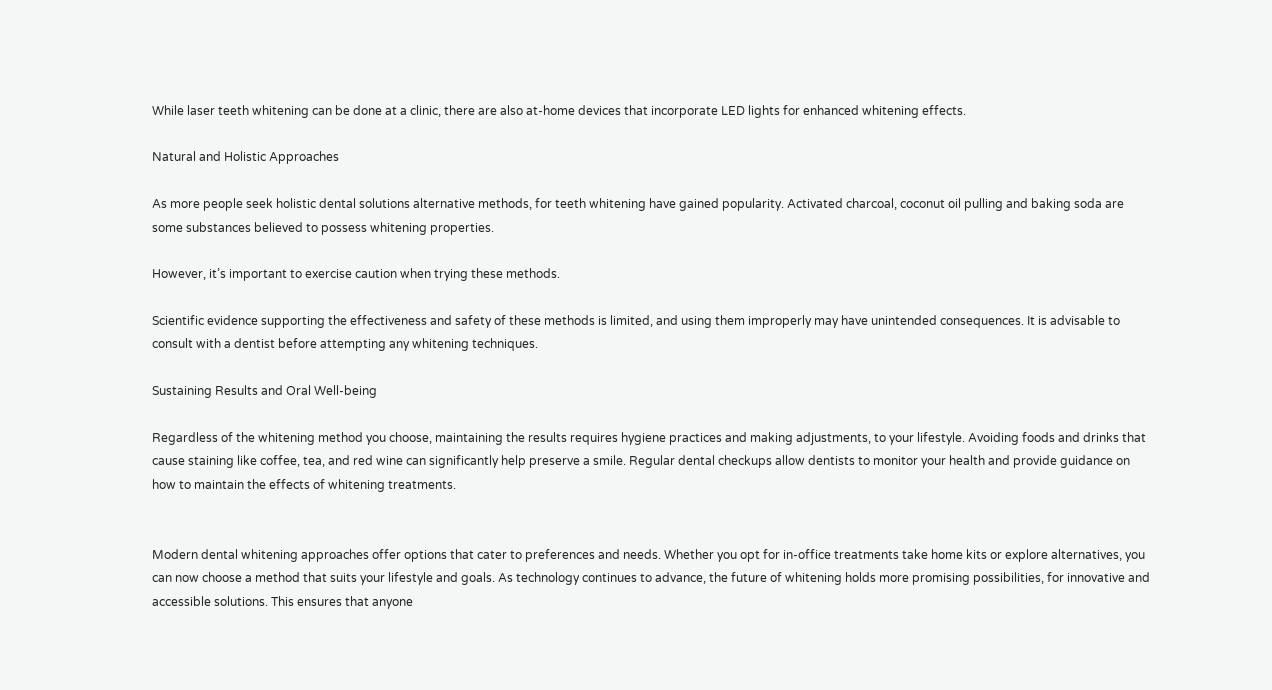While laser teeth whitening can be done at a clinic, there are also at-home devices that incorporate LED lights for enhanced whitening effects.

Natural and Holistic Approaches

As more people seek holistic dental solutions alternative methods, for teeth whitening have gained popularity. Activated charcoal, coconut oil pulling and baking soda are some substances believed to possess whitening properties.

However, it’s important to exercise caution when trying these methods.

Scientific evidence supporting the effectiveness and safety of these methods is limited, and using them improperly may have unintended consequences. It is advisable to consult with a dentist before attempting any whitening techniques.

Sustaining Results and Oral Well-being

Regardless of the whitening method you choose, maintaining the results requires hygiene practices and making adjustments, to your lifestyle. Avoiding foods and drinks that cause staining like coffee, tea, and red wine can significantly help preserve a smile. Regular dental checkups allow dentists to monitor your health and provide guidance on how to maintain the effects of whitening treatments.


Modern dental whitening approaches offer options that cater to preferences and needs. Whether you opt for in-office treatments take home kits or explore alternatives, you can now choose a method that suits your lifestyle and goals. As technology continues to advance, the future of whitening holds more promising possibilities, for innovative and accessible solutions. This ensures that anyone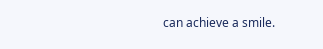can achieve a smile.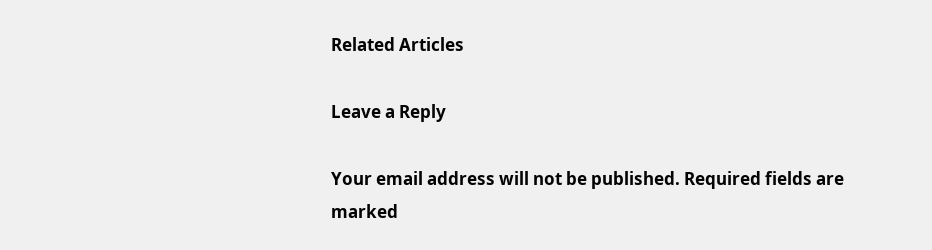Related Articles

Leave a Reply

Your email address will not be published. Required fields are marked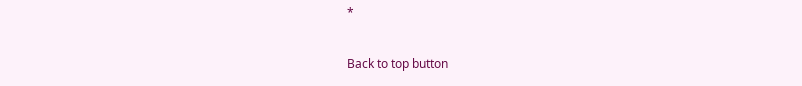*

Back to top button